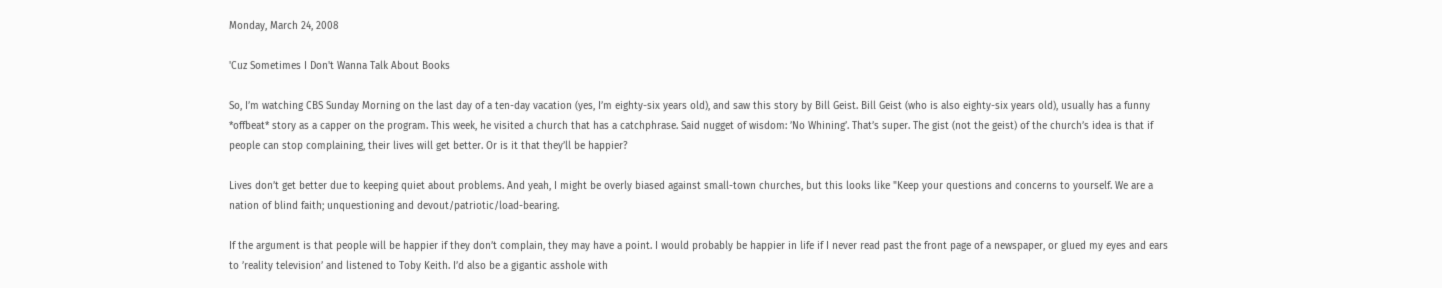Monday, March 24, 2008

'Cuz Sometimes I Don't Wanna Talk About Books

So, I’m watching CBS Sunday Morning on the last day of a ten-day vacation (yes, I’m eighty-six years old), and saw this story by Bill Geist. Bill Geist (who is also eighty-six years old), usually has a funny *offbeat* story as a capper on the program. This week, he visited a church that has a catchphrase. Said nugget of wisdom: ’No Whining’. That’s super. The gist (not the geist) of the church’s idea is that if people can stop complaining, their lives will get better. Or is it that they’ll be happier?

Lives don’t get better due to keeping quiet about problems. And yeah, I might be overly biased against small-town churches, but this looks like "Keep your questions and concerns to yourself. We are a nation of blind faith; unquestioning and devout/patriotic/load-bearing.

If the argument is that people will be happier if they don’t complain, they may have a point. I would probably be happier in life if I never read past the front page of a newspaper, or glued my eyes and ears to ’reality television’ and listened to Toby Keith. I’d also be a gigantic asshole with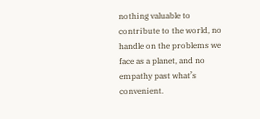nothing valuable to contribute to the world, no handle on the problems we face as a planet, and no empathy past what’s convenient.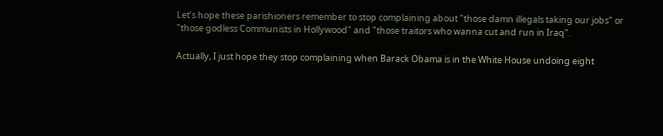Let’s hope these parishioners remember to stop complaining about "those damn illegals taking our jobs" or "those godless Communists in Hollywood" and "those traitors who wanna cut and run in Iraq".

Actually, I just hope they stop complaining when Barack Obama is in the White House undoing eight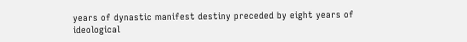years of dynastic manifest destiny preceded by eight years of ideological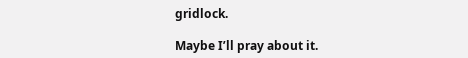gridlock.

Maybe I’ll pray about it.